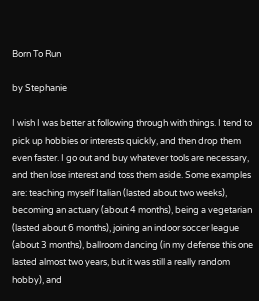Born To Run

by Stephanie

I wish I was better at following through with things. I tend to pick up hobbies or interests quickly, and then drop them even faster. I go out and buy whatever tools are necessary, and then lose interest and toss them aside. Some examples are: teaching myself Italian (lasted about two weeks), becoming an actuary (about 4 months), being a vegetarian (lasted about 6 months), joining an indoor soccer league (about 3 months), ballroom dancing (in my defense this one lasted almost two years, but it was still a really random hobby), and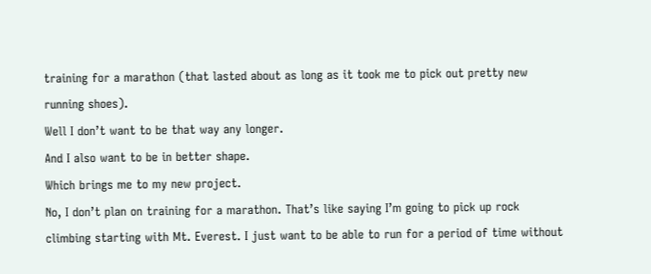training for a marathon (that lasted about as long as it took me to pick out pretty new running shoes).
Well I don’t want to be that way any longer.
And I also want to be in better shape.
Which brings me to my new project.
No, I don’t plan on training for a marathon. That’s like saying I’m going to pick up rock climbing starting with Mt. Everest. I just want to be able to run for a period of time without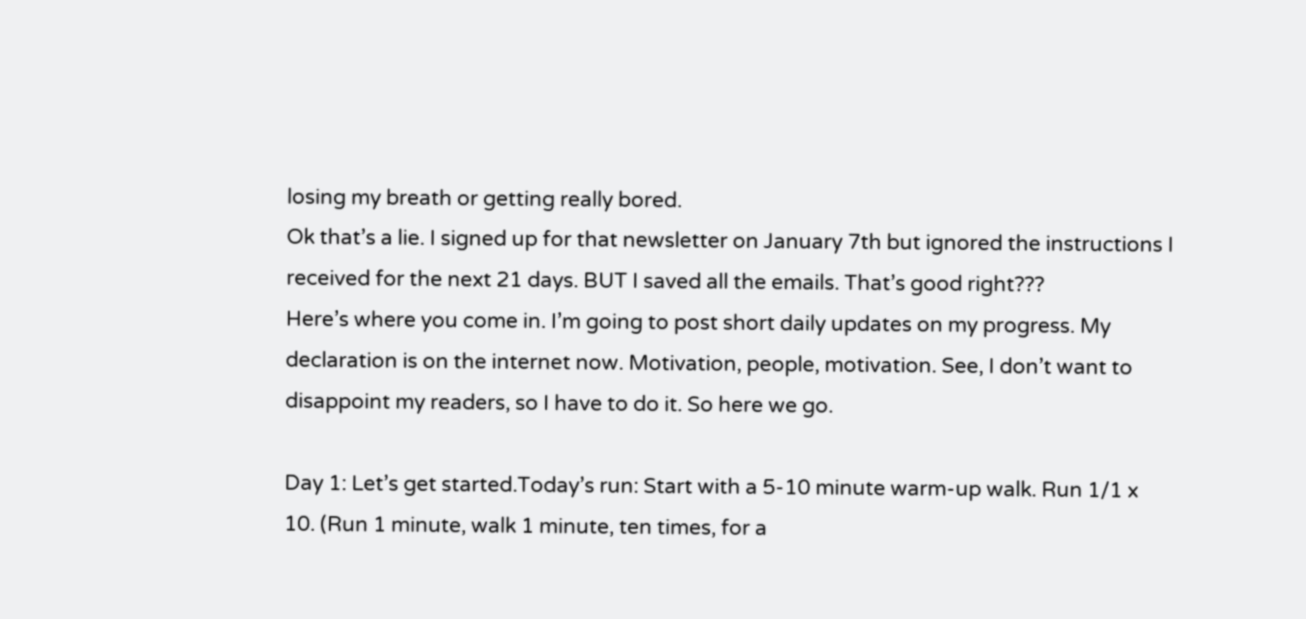losing my breath or getting really bored.
Ok that’s a lie. I signed up for that newsletter on January 7th but ignored the instructions I received for the next 21 days. BUT I saved all the emails. That’s good right???
Here’s where you come in. I’m going to post short daily updates on my progress. My declaration is on the internet now. Motivation, people, motivation. See, I don’t want to disappoint my readers, so I have to do it. So here we go.

Day 1: Let’s get started.Today’s run: Start with a 5-10 minute warm-up walk. Run 1/1 x 10. (Run 1 minute, walk 1 minute, ten times, for a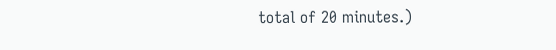total of 20 minutes.)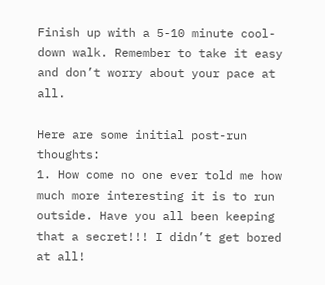Finish up with a 5-10 minute cool-down walk. Remember to take it easy and don’t worry about your pace at all.

Here are some initial post-run thoughts:
1. How come no one ever told me how much more interesting it is to run outside. Have you all been keeping that a secret!!! I didn’t get bored at all!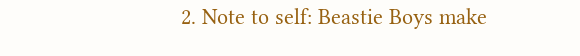2. Note to self: Beastie Boys make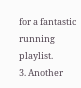for a fantastic running playlist.
3. Another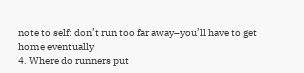note to self: don’t run too far away–you’ll have to get home eventually
4. Where do runners put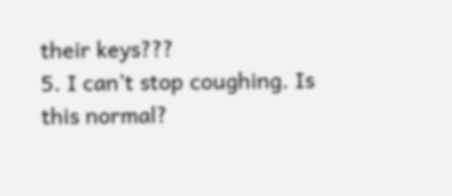their keys???
5. I can’t stop coughing. Is this normal?